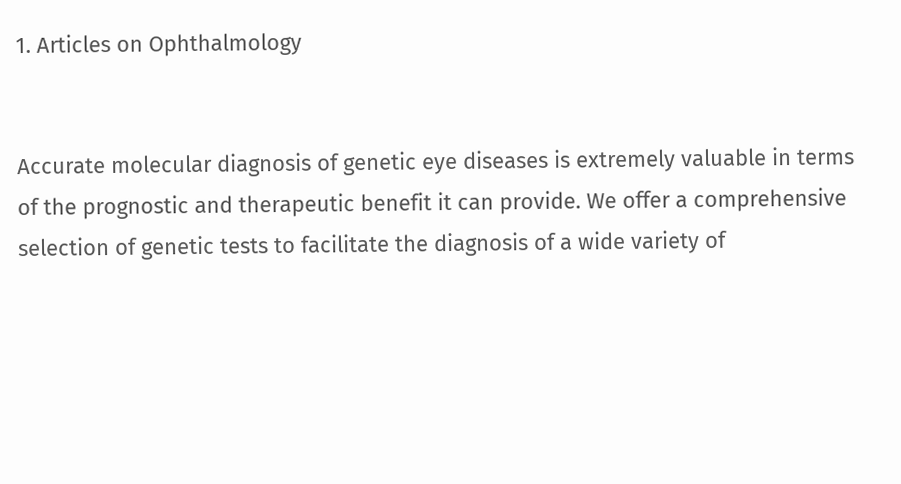1. Articles on Ophthalmology


Accurate molecular diagnosis of genetic eye diseases is extremely valuable in terms of the prognostic and therapeutic benefit it can provide. We offer a comprehensive selection of genetic tests to facilitate the diagnosis of a wide variety of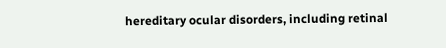hereditary ocular disorders, including retinal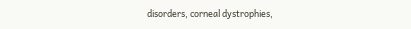disorders, corneal dystrophies,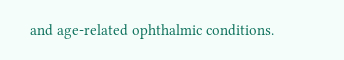and age-related ophthalmic conditions.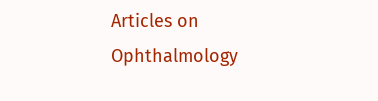Articles on Ophthalmology